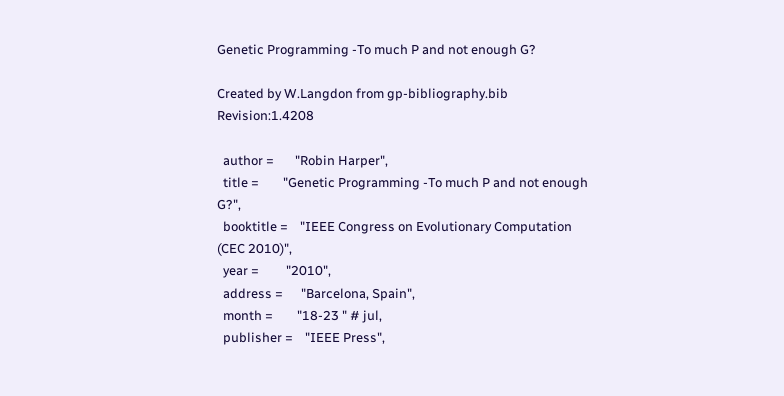Genetic Programming -To much P and not enough G?

Created by W.Langdon from gp-bibliography.bib Revision:1.4208

  author =       "Robin Harper",
  title =        "Genetic Programming -To much P and not enough G?",
  booktitle =    "IEEE Congress on Evolutionary Computation (CEC 2010)",
  year =         "2010",
  address =      "Barcelona, Spain",
  month =        "18-23 " # jul,
  publisher =    "IEEE Press",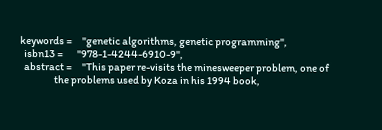keywords =     "genetic algorithms, genetic programming",
  isbn13 =       "978-1-4244-6910-9",
  abstract =     "This paper re-visits the minesweeper problem, one of
                 the problems used by Koza in his 1994 book,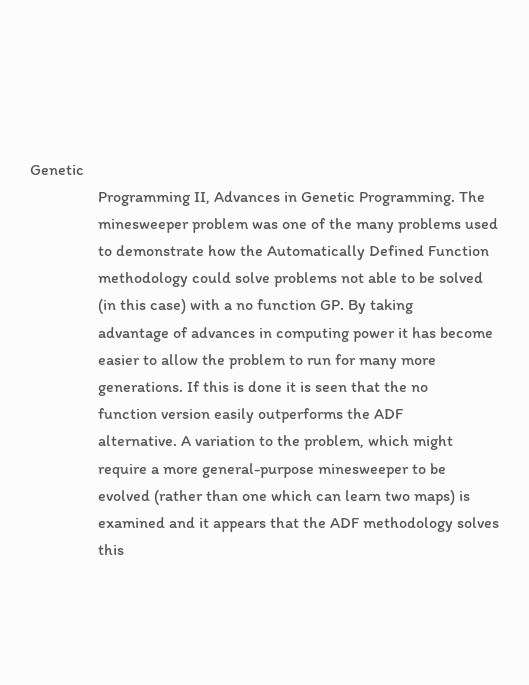Genetic
                 Programming II, Advances in Genetic Programming. The
                 minesweeper problem was one of the many problems used
                 to demonstrate how the Automatically Defined Function
                 methodology could solve problems not able to be solved
                 (in this case) with a no function GP. By taking
                 advantage of advances in computing power it has become
                 easier to allow the problem to run for many more
                 generations. If this is done it is seen that the no
                 function version easily outperforms the ADF
                 alternative. A variation to the problem, which might
                 require a more general-purpose minesweeper to be
                 evolved (rather than one which can learn two maps) is
                 examined and it appears that the ADF methodology solves
                 this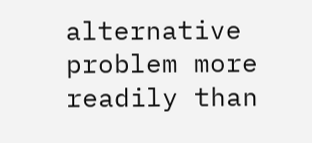alternative problem more readily than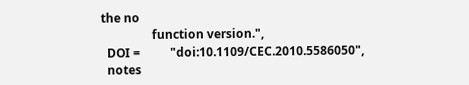the no
                 function version.",
  DOI =          "doi:10.1109/CEC.2010.5586050",
  notes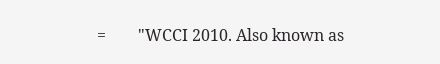=        "WCCI 2010. Also known as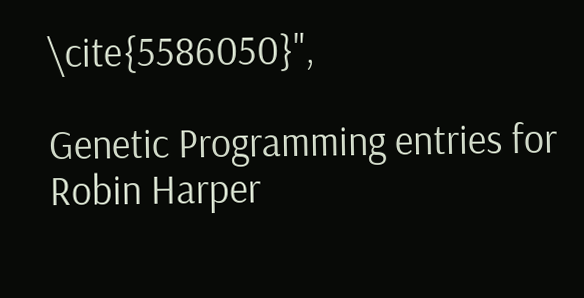\cite{5586050}",

Genetic Programming entries for Robin Harper